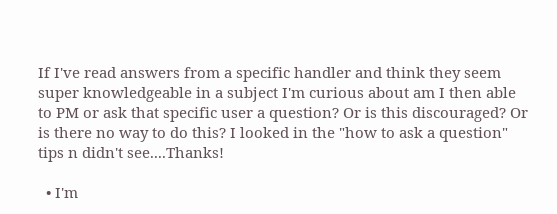If I've read answers from a specific handler and think they seem super knowledgeable in a subject I'm curious about am I then able to PM or ask that specific user a question? Or is this discouraged? Or is there no way to do this? I looked in the "how to ask a question" tips n didn't see....Thanks!

  • I'm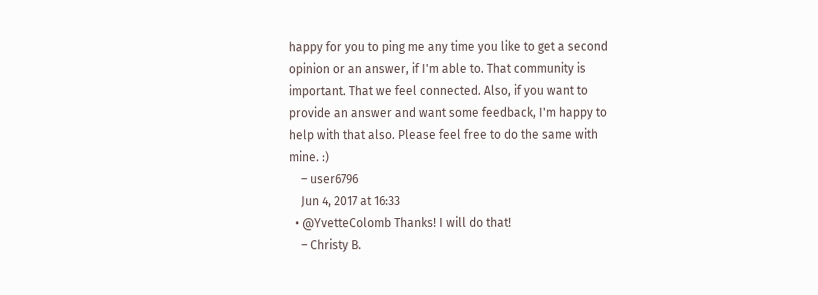happy for you to ping me any time you like to get a second opinion or an answer, if I'm able to. That community is important. That we feel connected. Also, if you want to provide an answer and want some feedback, I'm happy to help with that also. Please feel free to do the same with mine. :)
    – user6796
    Jun 4, 2017 at 16:33
  • @YvetteColomb Thanks! I will do that!
    – Christy B.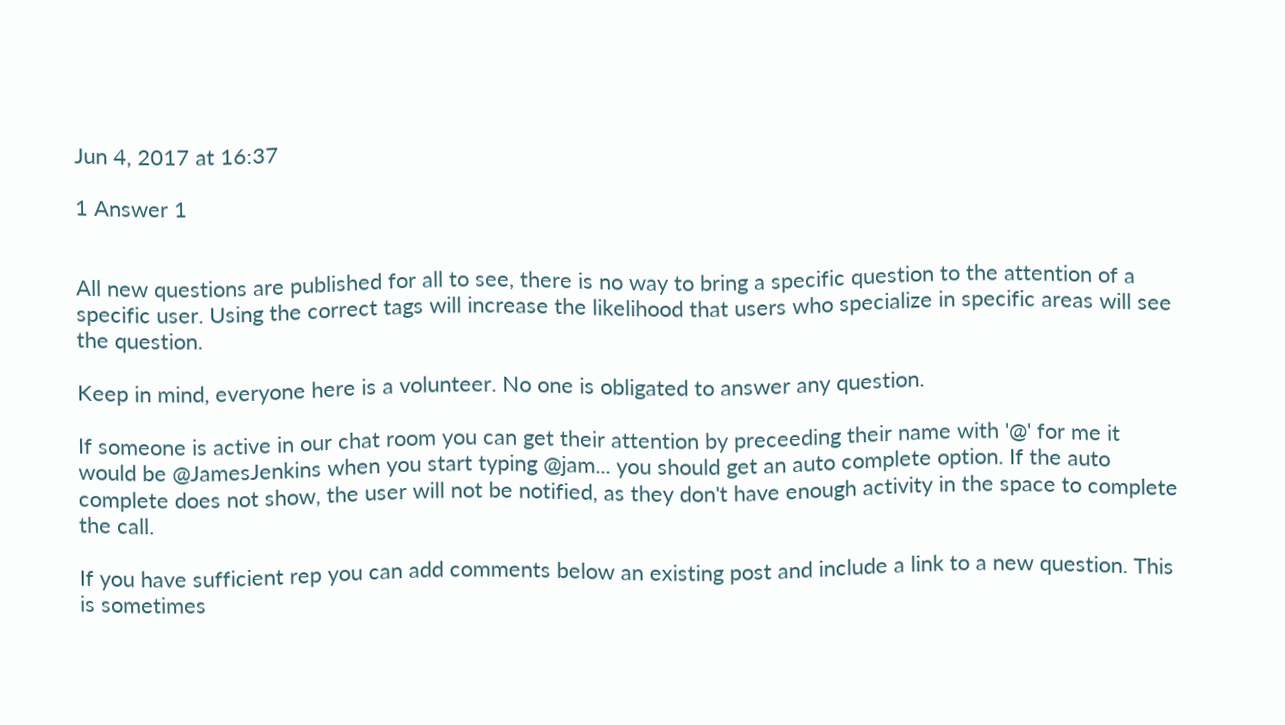Jun 4, 2017 at 16:37

1 Answer 1


All new questions are published for all to see, there is no way to bring a specific question to the attention of a specific user. Using the correct tags will increase the likelihood that users who specialize in specific areas will see the question.

Keep in mind, everyone here is a volunteer. No one is obligated to answer any question.

If someone is active in our chat room you can get their attention by preceeding their name with '@' for me it would be @JamesJenkins when you start typing @jam... you should get an auto complete option. If the auto complete does not show, the user will not be notified, as they don't have enough activity in the space to complete the call.

If you have sufficient rep you can add comments below an existing post and include a link to a new question. This is sometimes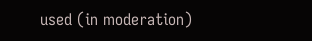used (in moderation)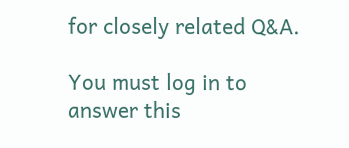for closely related Q&A.

You must log in to answer this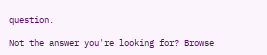question.

Not the answer you're looking for? Browse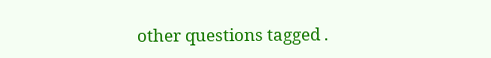other questions tagged .